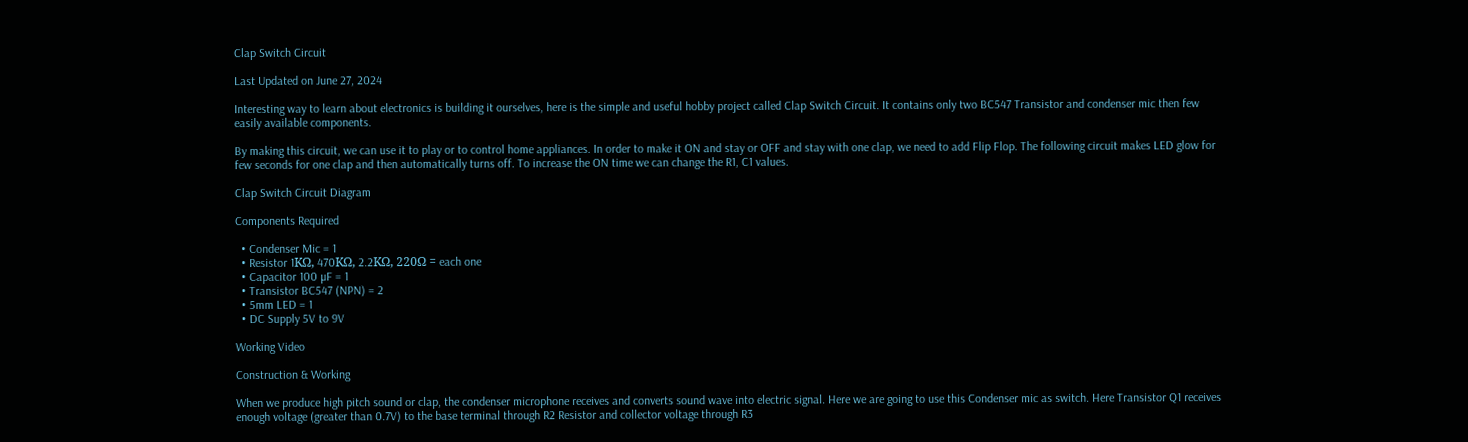Clap Switch Circuit

Last Updated on June 27, 2024

Interesting way to learn about electronics is building it ourselves, here is the simple and useful hobby project called Clap Switch Circuit. It contains only two BC547 Transistor and condenser mic then few easily available components.

By making this circuit, we can use it to play or to control home appliances. In order to make it ON and stay or OFF and stay with one clap, we need to add Flip Flop. The following circuit makes LED glow for few seconds for one clap and then automatically turns off. To increase the ON time we can change the R1, C1 values.

Clap Switch Circuit Diagram

Components Required

  • Condenser Mic = 1
  • Resistor 1KΩ, 470KΩ, 2.2KΩ, 220Ω = each one
  • Capacitor 100 µF = 1
  • Transistor BC547 (NPN) = 2
  • 5mm LED = 1
  • DC Supply 5V to 9V

Working Video

Construction & Working

When we produce high pitch sound or clap, the condenser microphone receives and converts sound wave into electric signal. Here we are going to use this Condenser mic as switch. Here Transistor Q1 receives enough voltage (greater than 0.7V) to the base terminal through R2 Resistor and collector voltage through R3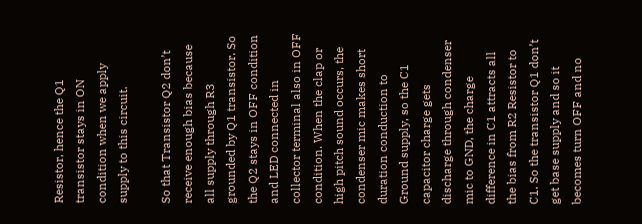Resistor, hence the Q1 transistor stays in ON condition when we apply supply to this circuit.

So that Transistor Q2 don’t receive enough bias because all supply through R3 grounded by Q1 transistor. So the Q2 stays in OFF condition and LED connected in collector terminal also in OFF condition. When the clap or high pitch sound occurs, the condenser mic makes short duration conduction to Ground supply, so the C1 capacitor charge gets discharge through condenser mic to GND, the charge difference in C1 attracts all the bias from R2 Resistor to C1. So the transistor Q1 don’t get base supply and so it becomes turn OFF and no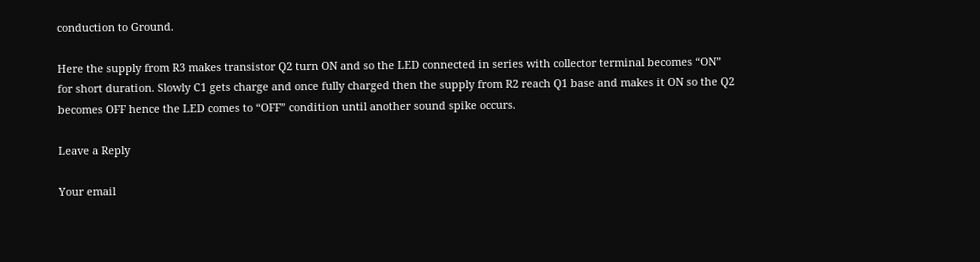conduction to Ground.

Here the supply from R3 makes transistor Q2 turn ON and so the LED connected in series with collector terminal becomes “ON” for short duration. Slowly C1 gets charge and once fully charged then the supply from R2 reach Q1 base and makes it ON so the Q2 becomes OFF hence the LED comes to “OFF” condition until another sound spike occurs.

Leave a Reply

Your email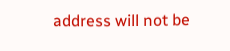address will not be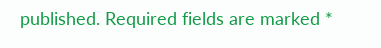published. Required fields are marked *